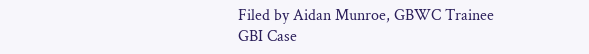Filed by Aidan Munroe, GBWC Trainee
GBI Case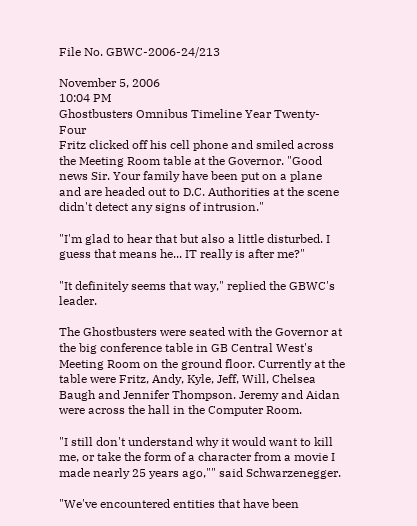File No. GBWC-2006-24/213

November 5, 2006
10:04 PM
Ghostbusters Omnibus Timeline Year Twenty-Four
Fritz clicked off his cell phone and smiled across the Meeting Room table at the Governor. "Good news Sir. Your family have been put on a plane and are headed out to D.C. Authorities at the scene didn't detect any signs of intrusion."

"I'm glad to hear that but also a little disturbed. I guess that means he... IT really is after me?"

"It definitely seems that way," replied the GBWC's leader.

The Ghostbusters were seated with the Governor at the big conference table in GB Central West's Meeting Room on the ground floor. Currently at the table were Fritz, Andy, Kyle, Jeff, Will, Chelsea Baugh and Jennifer Thompson. Jeremy and Aidan were across the hall in the Computer Room.

"I still don't understand why it would want to kill me, or take the form of a character from a movie I made nearly 25 years ago,"" said Schwarzenegger.

"We've encountered entities that have been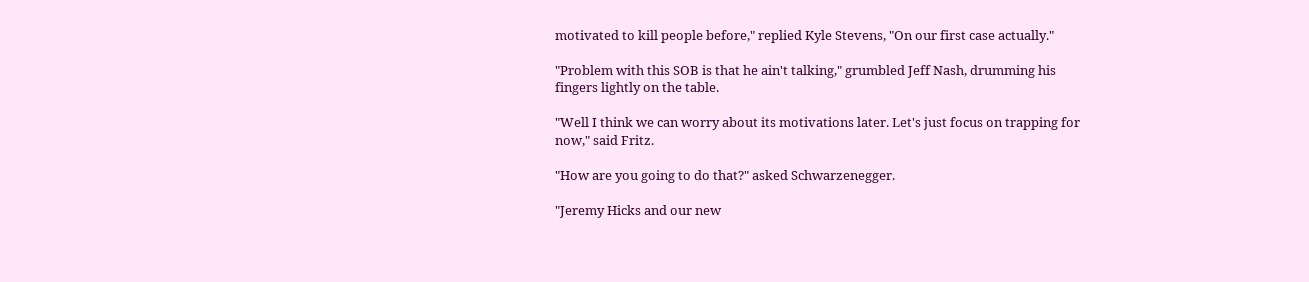motivated to kill people before," replied Kyle Stevens, "On our first case actually."

"Problem with this SOB is that he ain't talking," grumbled Jeff Nash, drumming his fingers lightly on the table.

"Well I think we can worry about its motivations later. Let's just focus on trapping for now," said Fritz.

"How are you going to do that?" asked Schwarzenegger.

"Jeremy Hicks and our new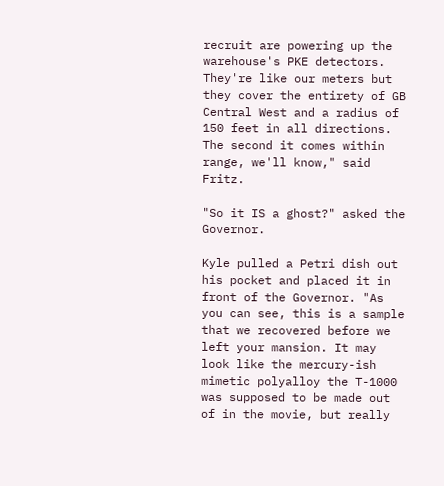recruit are powering up the warehouse's PKE detectors. They're like our meters but they cover the entirety of GB Central West and a radius of 150 feet in all directions. The second it comes within range, we'll know," said Fritz.

"So it IS a ghost?" asked the Governor.

Kyle pulled a Petri dish out his pocket and placed it in front of the Governor. "As you can see, this is a sample that we recovered before we left your mansion. It may look like the mercury-ish mimetic polyalloy the T-1000 was supposed to be made out of in the movie, but really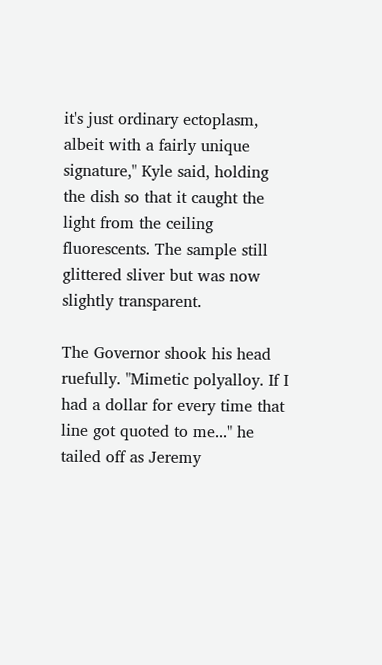it's just ordinary ectoplasm, albeit with a fairly unique signature," Kyle said, holding the dish so that it caught the light from the ceiling fluorescents. The sample still glittered sliver but was now slightly transparent.

The Governor shook his head ruefully. "Mimetic polyalloy. If I had a dollar for every time that line got quoted to me..." he tailed off as Jeremy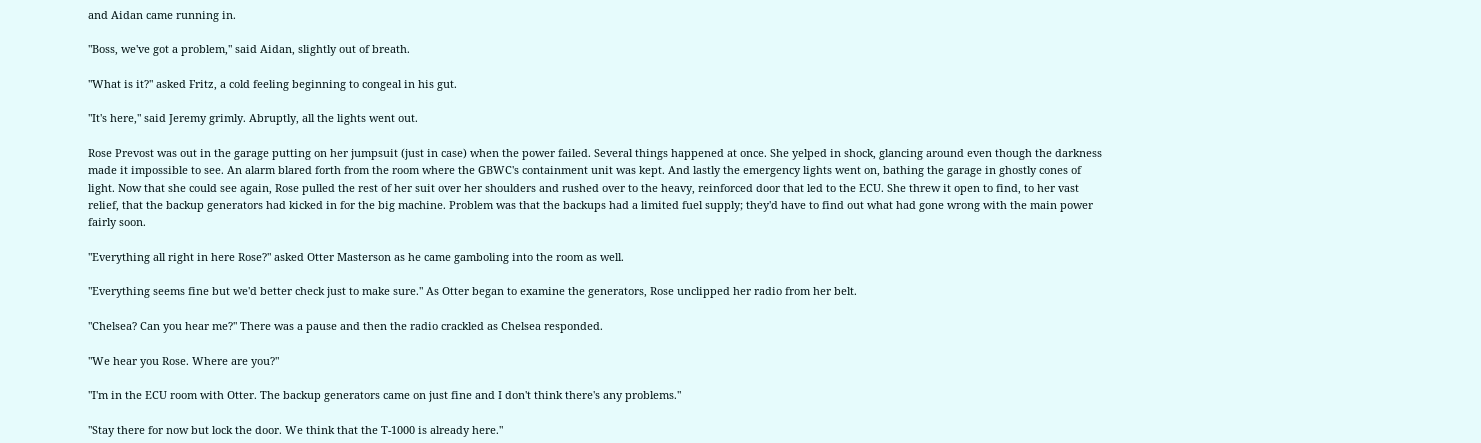and Aidan came running in.

"Boss, we've got a problem," said Aidan, slightly out of breath.

"What is it?" asked Fritz, a cold feeling beginning to congeal in his gut.

"It's here," said Jeremy grimly. Abruptly, all the lights went out.

Rose Prevost was out in the garage putting on her jumpsuit (just in case) when the power failed. Several things happened at once. She yelped in shock, glancing around even though the darkness made it impossible to see. An alarm blared forth from the room where the GBWC's containment unit was kept. And lastly the emergency lights went on, bathing the garage in ghostly cones of light. Now that she could see again, Rose pulled the rest of her suit over her shoulders and rushed over to the heavy, reinforced door that led to the ECU. She threw it open to find, to her vast relief, that the backup generators had kicked in for the big machine. Problem was that the backups had a limited fuel supply; they'd have to find out what had gone wrong with the main power fairly soon.

"Everything all right in here Rose?" asked Otter Masterson as he came gamboling into the room as well.

"Everything seems fine but we'd better check just to make sure." As Otter began to examine the generators, Rose unclipped her radio from her belt.

"Chelsea? Can you hear me?" There was a pause and then the radio crackled as Chelsea responded.

"We hear you Rose. Where are you?"

"I'm in the ECU room with Otter. The backup generators came on just fine and I don't think there's any problems."

"Stay there for now but lock the door. We think that the T-1000 is already here."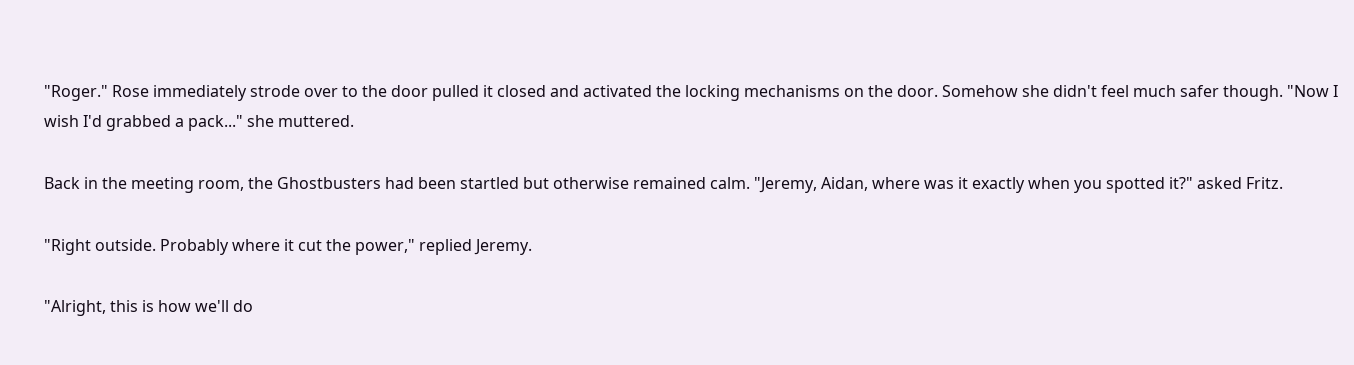"Roger." Rose immediately strode over to the door pulled it closed and activated the locking mechanisms on the door. Somehow she didn't feel much safer though. "Now I wish I'd grabbed a pack..." she muttered.

Back in the meeting room, the Ghostbusters had been startled but otherwise remained calm. "Jeremy, Aidan, where was it exactly when you spotted it?" asked Fritz.

"Right outside. Probably where it cut the power," replied Jeremy.

"Alright, this is how we'll do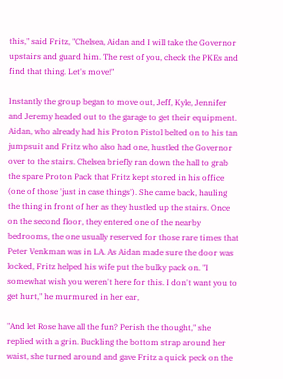this," said Fritz, "Chelsea, Aidan and I will take the Governor upstairs and guard him. The rest of you, check the PKEs and find that thing. Let's move!"

Instantly the group began to move out, Jeff, Kyle, Jennifer and Jeremy headed out to the garage to get their equipment. Aidan, who already had his Proton Pistol belted on to his tan jumpsuit and Fritz who also had one, hustled the Governor over to the stairs. Chelsea briefly ran down the hall to grab the spare Proton Pack that Fritz kept stored in his office (one of those 'just in case things'). She came back, hauling the thing in front of her as they hustled up the stairs. Once on the second floor, they entered one of the nearby bedrooms, the one usually reserved for those rare times that Peter Venkman was in LA. As Aidan made sure the door was locked, Fritz helped his wife put the bulky pack on. "I somewhat wish you weren't here for this. I don't want you to get hurt," he murmured in her ear,

"And let Rose have all the fun? Perish the thought," she replied with a grin. Buckling the bottom strap around her waist, she turned around and gave Fritz a quick peck on the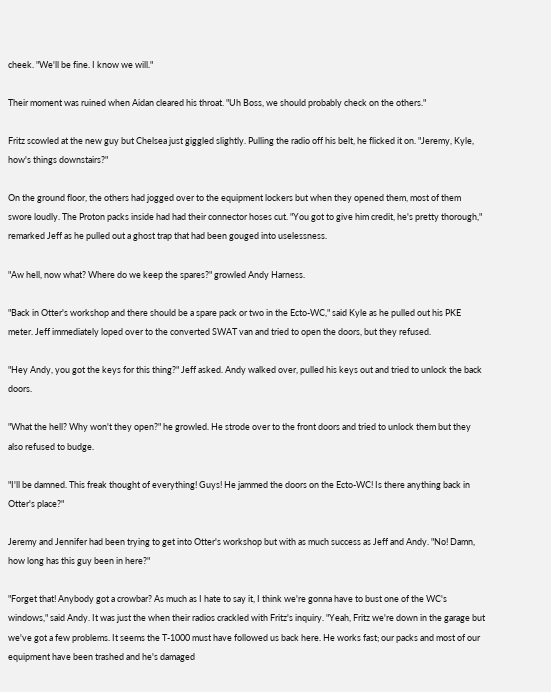cheek. "We'll be fine. I know we will."

Their moment was ruined when Aidan cleared his throat. "Uh Boss, we should probably check on the others."

Fritz scowled at the new guy but Chelsea just giggled slightly. Pulling the radio off his belt, he flicked it on. "Jeremy, Kyle, how's things downstairs?"

On the ground floor, the others had jogged over to the equipment lockers but when they opened them, most of them swore loudly. The Proton packs inside had had their connector hoses cut. "You got to give him credit, he's pretty thorough," remarked Jeff as he pulled out a ghost trap that had been gouged into uselessness.

"Aw hell, now what? Where do we keep the spares?" growled Andy Harness.

"Back in Otter's workshop and there should be a spare pack or two in the Ecto-WC," said Kyle as he pulled out his PKE meter. Jeff immediately loped over to the converted SWAT van and tried to open the doors, but they refused.

"Hey Andy, you got the keys for this thing?" Jeff asked. Andy walked over, pulled his keys out and tried to unlock the back doors.

"What the hell? Why won't they open?" he growled. He strode over to the front doors and tried to unlock them but they also refused to budge.

"I'll be damned. This freak thought of everything! Guys! He jammed the doors on the Ecto-WC! Is there anything back in Otter's place?"

Jeremy and Jennifer had been trying to get into Otter's workshop but with as much success as Jeff and Andy. "No! Damn, how long has this guy been in here?"

"Forget that! Anybody got a crowbar? As much as I hate to say it, I think we're gonna have to bust one of the WC's windows," said Andy. It was just the when their radios crackled with Fritz's inquiry. "Yeah, Fritz we're down in the garage but we've got a few problems. It seems the T-1000 must have followed us back here. He works fast; our packs and most of our equipment have been trashed and he's damaged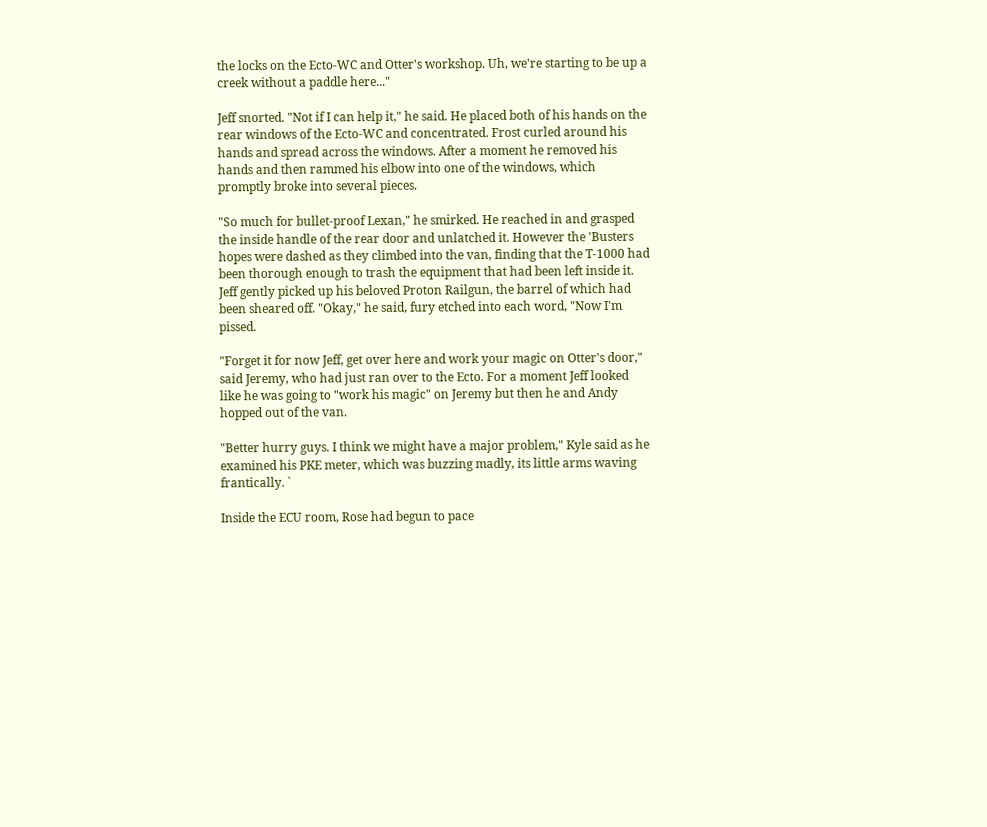the locks on the Ecto-WC and Otter's workshop. Uh, we're starting to be up a creek without a paddle here..."

Jeff snorted. "Not if I can help it," he said. He placed both of his hands on the rear windows of the Ecto-WC and concentrated. Frost curled around his hands and spread across the windows. After a moment he removed his hands and then rammed his elbow into one of the windows, which promptly broke into several pieces.

"So much for bullet-proof Lexan," he smirked. He reached in and grasped the inside handle of the rear door and unlatched it. However the 'Busters hopes were dashed as they climbed into the van, finding that the T-1000 had been thorough enough to trash the equipment that had been left inside it. Jeff gently picked up his beloved Proton Railgun, the barrel of which had been sheared off. "Okay," he said, fury etched into each word, "Now I'm pissed.

"Forget it for now Jeff, get over here and work your magic on Otter's door," said Jeremy, who had just ran over to the Ecto. For a moment Jeff looked like he was going to "work his magic" on Jeremy but then he and Andy hopped out of the van.

"Better hurry guys. I think we might have a major problem," Kyle said as he examined his PKE meter, which was buzzing madly, its little arms waving frantically. `

Inside the ECU room, Rose had begun to pace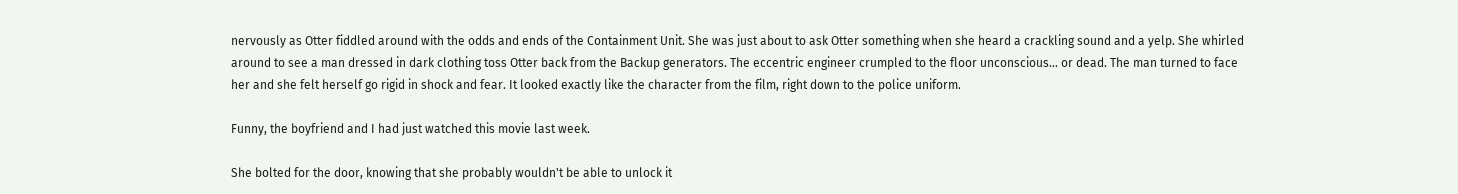nervously as Otter fiddled around with the odds and ends of the Containment Unit. She was just about to ask Otter something when she heard a crackling sound and a yelp. She whirled around to see a man dressed in dark clothing toss Otter back from the Backup generators. The eccentric engineer crumpled to the floor unconscious... or dead. The man turned to face her and she felt herself go rigid in shock and fear. It looked exactly like the character from the film, right down to the police uniform.

Funny, the boyfriend and I had just watched this movie last week.

She bolted for the door, knowing that she probably wouldn't be able to unlock it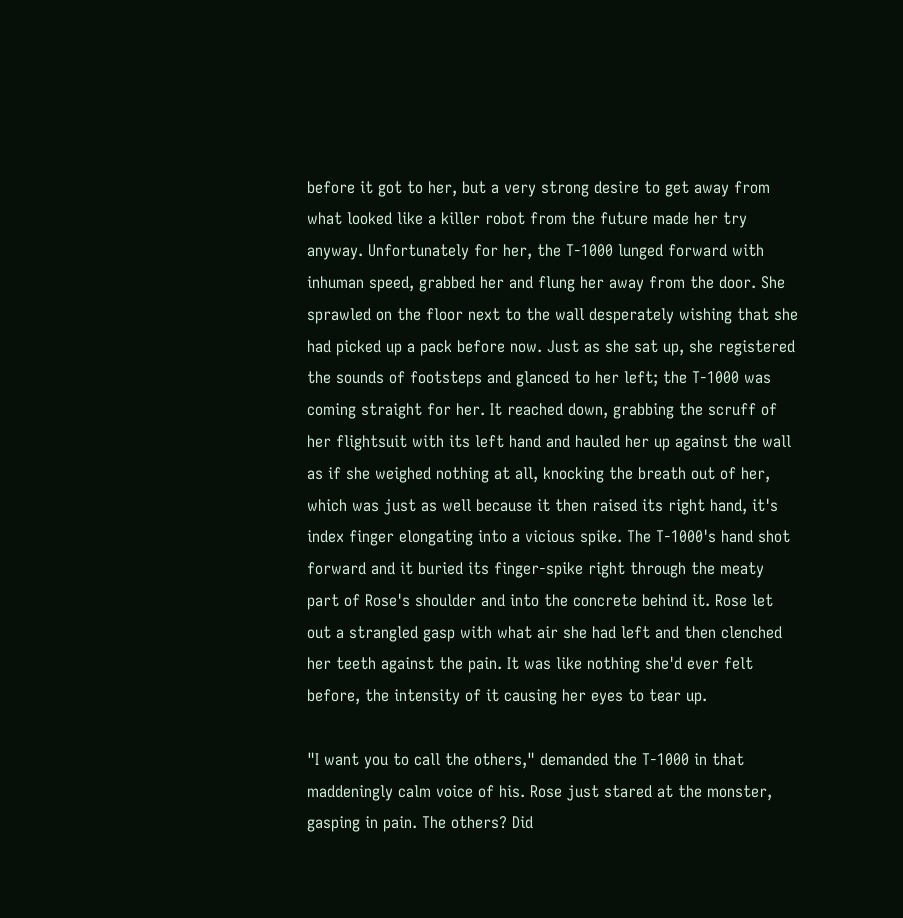before it got to her, but a very strong desire to get away from what looked like a killer robot from the future made her try anyway. Unfortunately for her, the T-1000 lunged forward with inhuman speed, grabbed her and flung her away from the door. She sprawled on the floor next to the wall desperately wishing that she had picked up a pack before now. Just as she sat up, she registered the sounds of footsteps and glanced to her left; the T-1000 was coming straight for her. It reached down, grabbing the scruff of her flightsuit with its left hand and hauled her up against the wall as if she weighed nothing at all, knocking the breath out of her, which was just as well because it then raised its right hand, it's index finger elongating into a vicious spike. The T-1000's hand shot forward and it buried its finger-spike right through the meaty part of Rose's shoulder and into the concrete behind it. Rose let out a strangled gasp with what air she had left and then clenched her teeth against the pain. It was like nothing she'd ever felt before, the intensity of it causing her eyes to tear up.

"I want you to call the others," demanded the T-1000 in that maddeningly calm voice of his. Rose just stared at the monster, gasping in pain. The others? Did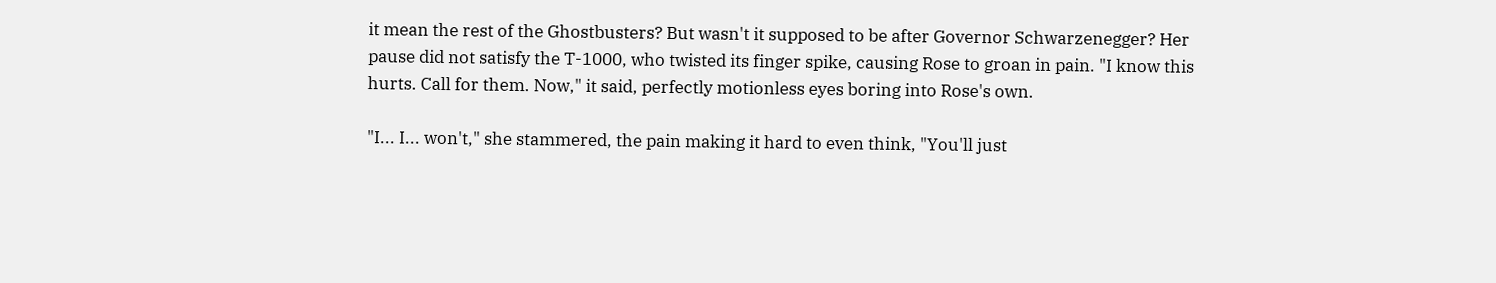it mean the rest of the Ghostbusters? But wasn't it supposed to be after Governor Schwarzenegger? Her pause did not satisfy the T-1000, who twisted its finger spike, causing Rose to groan in pain. "I know this hurts. Call for them. Now," it said, perfectly motionless eyes boring into Rose's own.

"I... I... won't," she stammered, the pain making it hard to even think, "You'll just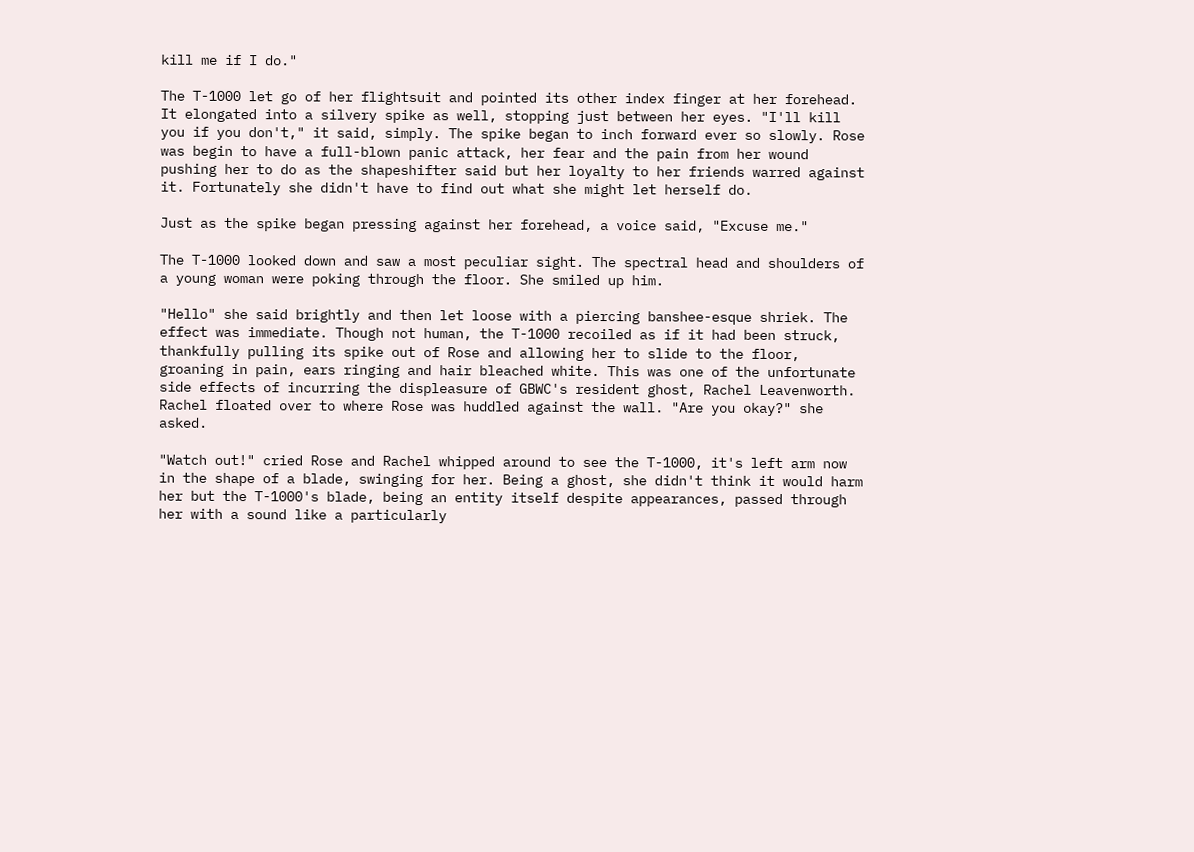kill me if I do."

The T-1000 let go of her flightsuit and pointed its other index finger at her forehead. It elongated into a silvery spike as well, stopping just between her eyes. "I'll kill you if you don't," it said, simply. The spike began to inch forward ever so slowly. Rose was begin to have a full-blown panic attack, her fear and the pain from her wound pushing her to do as the shapeshifter said but her loyalty to her friends warred against it. Fortunately she didn't have to find out what she might let herself do.

Just as the spike began pressing against her forehead, a voice said, "Excuse me."

The T-1000 looked down and saw a most peculiar sight. The spectral head and shoulders of a young woman were poking through the floor. She smiled up him.

"Hello" she said brightly and then let loose with a piercing banshee-esque shriek. The effect was immediate. Though not human, the T-1000 recoiled as if it had been struck, thankfully pulling its spike out of Rose and allowing her to slide to the floor, groaning in pain, ears ringing and hair bleached white. This was one of the unfortunate side effects of incurring the displeasure of GBWC's resident ghost, Rachel Leavenworth. Rachel floated over to where Rose was huddled against the wall. "Are you okay?" she asked.

"Watch out!" cried Rose and Rachel whipped around to see the T-1000, it's left arm now in the shape of a blade, swinging for her. Being a ghost, she didn't think it would harm her but the T-1000's blade, being an entity itself despite appearances, passed through her with a sound like a particularly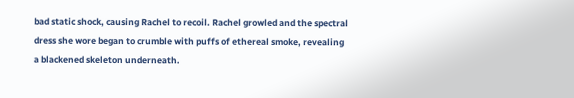bad static shock, causing Rachel to recoil. Rachel growled and the spectral dress she wore began to crumble with puffs of ethereal smoke, revealing a blackened skeleton underneath.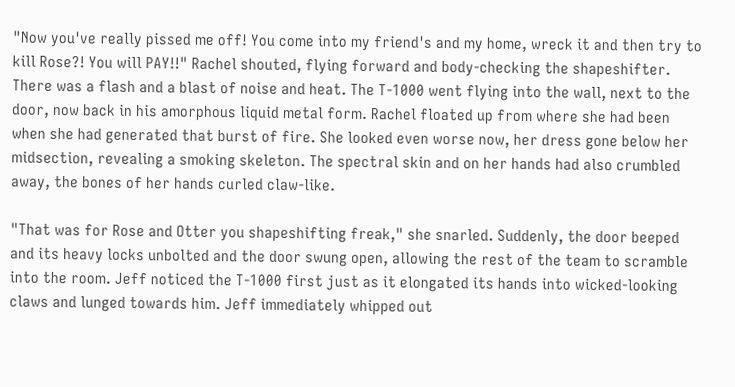"Now you've really pissed me off! You come into my friend's and my home, wreck it and then try to kill Rose?! You will PAY!!" Rachel shouted, flying forward and body-checking the shapeshifter. There was a flash and a blast of noise and heat. The T-1000 went flying into the wall, next to the door, now back in his amorphous liquid metal form. Rachel floated up from where she had been when she had generated that burst of fire. She looked even worse now, her dress gone below her midsection, revealing a smoking skeleton. The spectral skin and on her hands had also crumbled away, the bones of her hands curled claw-like.

"That was for Rose and Otter you shapeshifting freak," she snarled. Suddenly, the door beeped and its heavy locks unbolted and the door swung open, allowing the rest of the team to scramble into the room. Jeff noticed the T-1000 first just as it elongated its hands into wicked-looking claws and lunged towards him. Jeff immediately whipped out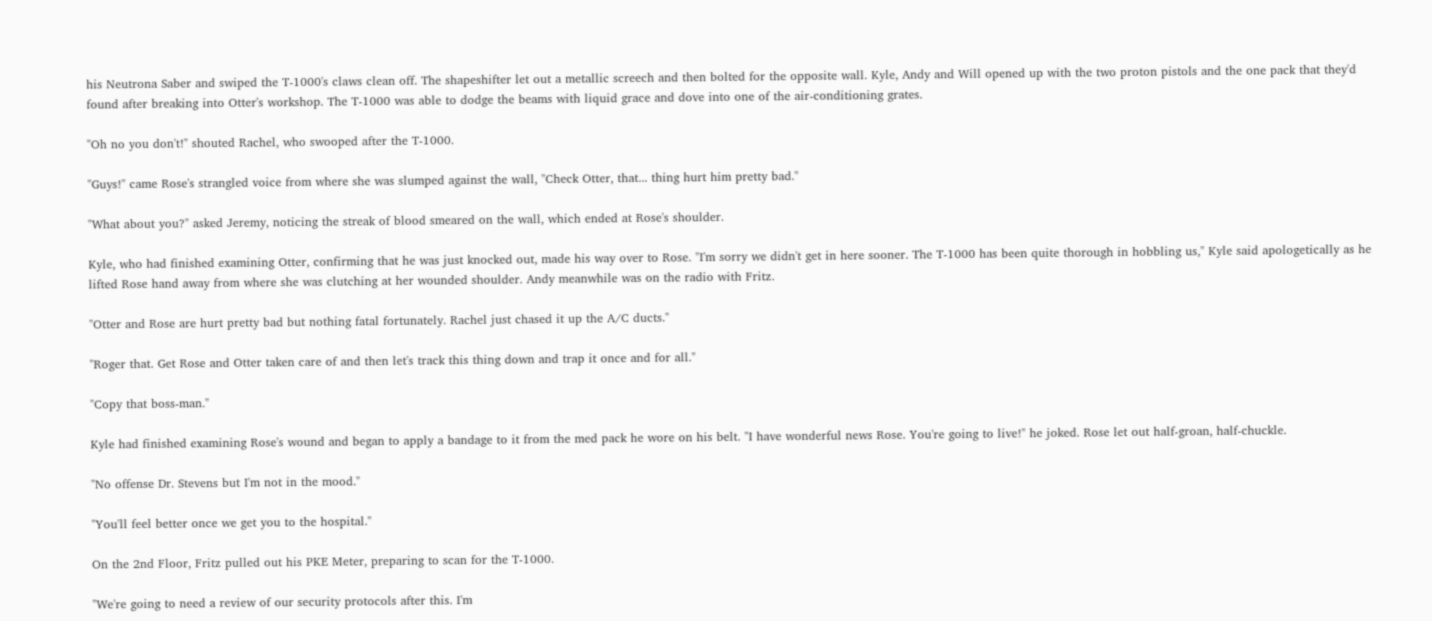his Neutrona Saber and swiped the T-1000's claws clean off. The shapeshifter let out a metallic screech and then bolted for the opposite wall. Kyle, Andy and Will opened up with the two proton pistols and the one pack that they'd found after breaking into Otter's workshop. The T-1000 was able to dodge the beams with liquid grace and dove into one of the air-conditioning grates.

"Oh no you don't!" shouted Rachel, who swooped after the T-1000.

"Guys!" came Rose's strangled voice from where she was slumped against the wall, "Check Otter, that... thing hurt him pretty bad."

"What about you?" asked Jeremy, noticing the streak of blood smeared on the wall, which ended at Rose's shoulder.

Kyle, who had finished examining Otter, confirming that he was just knocked out, made his way over to Rose. "I'm sorry we didn't get in here sooner. The T-1000 has been quite thorough in hobbling us," Kyle said apologetically as he lifted Rose hand away from where she was clutching at her wounded shoulder. Andy meanwhile was on the radio with Fritz.

"Otter and Rose are hurt pretty bad but nothing fatal fortunately. Rachel just chased it up the A/C ducts."

"Roger that. Get Rose and Otter taken care of and then let's track this thing down and trap it once and for all."

"Copy that boss-man."

Kyle had finished examining Rose's wound and began to apply a bandage to it from the med pack he wore on his belt. "I have wonderful news Rose. You're going to live!" he joked. Rose let out half-groan, half-chuckle.

"No offense Dr. Stevens but I'm not in the mood."

"You'll feel better once we get you to the hospital."

On the 2nd Floor, Fritz pulled out his PKE Meter, preparing to scan for the T-1000.

"We're going to need a review of our security protocols after this. I'm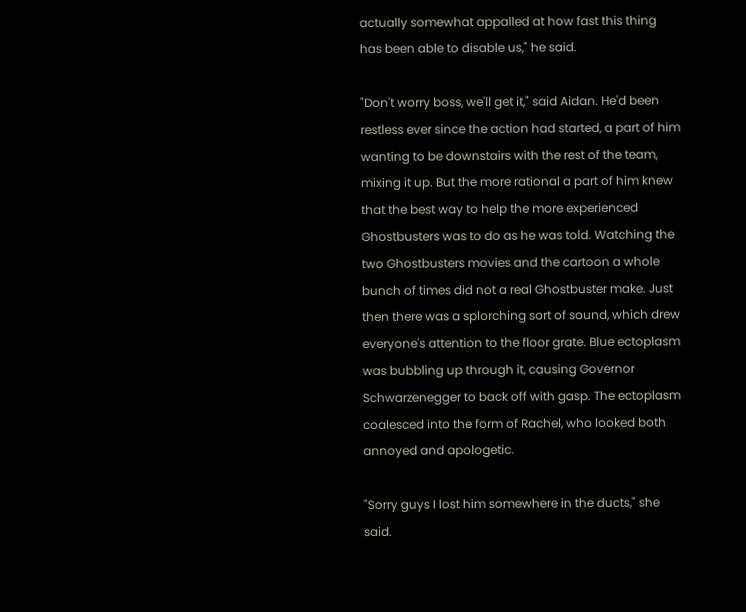actually somewhat appalled at how fast this thing has been able to disable us," he said.

"Don't worry boss, we'll get it," said Aidan. He'd been restless ever since the action had started, a part of him wanting to be downstairs with the rest of the team, mixing it up. But the more rational a part of him knew that the best way to help the more experienced Ghostbusters was to do as he was told. Watching the two Ghostbusters movies and the cartoon a whole bunch of times did not a real Ghostbuster make. Just then there was a splorching sort of sound, which drew everyone's attention to the floor grate. Blue ectoplasm was bubbling up through it, causing Governor Schwarzenegger to back off with gasp. The ectoplasm coalesced into the form of Rachel, who looked both annoyed and apologetic.

"Sorry guys I lost him somewhere in the ducts," she said.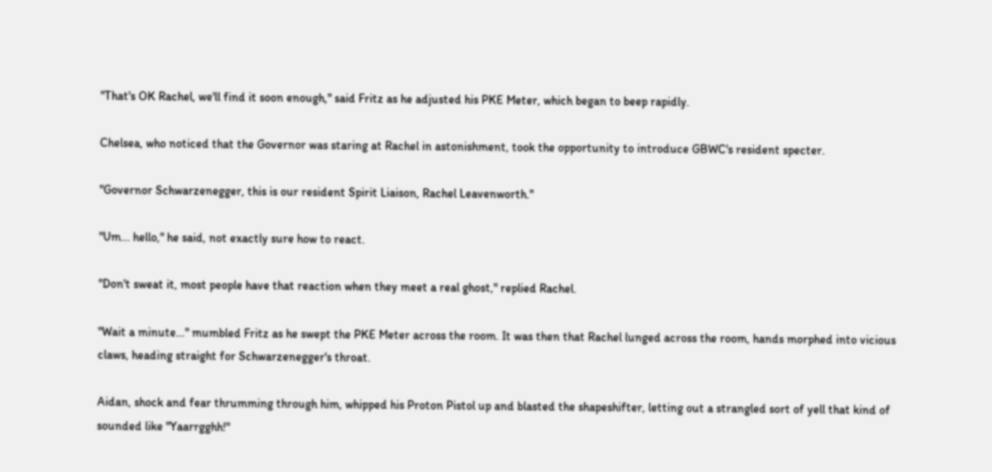"That's OK Rachel, we'll find it soon enough," said Fritz as he adjusted his PKE Meter, which began to beep rapidly.

Chelsea, who noticed that the Governor was staring at Rachel in astonishment, took the opportunity to introduce GBWC's resident specter.

"Governor Schwarzenegger, this is our resident Spirit Liaison, Rachel Leavenworth."

"Um... hello," he said, not exactly sure how to react.

"Don't sweat it, most people have that reaction when they meet a real ghost," replied Rachel.

"Wait a minute..." mumbled Fritz as he swept the PKE Meter across the room. It was then that Rachel lunged across the room, hands morphed into vicious claws, heading straight for Schwarzenegger's throat.

Aidan, shock and fear thrumming through him, whipped his Proton Pistol up and blasted the shapeshifter, letting out a strangled sort of yell that kind of sounded like "Yaarrgghh!"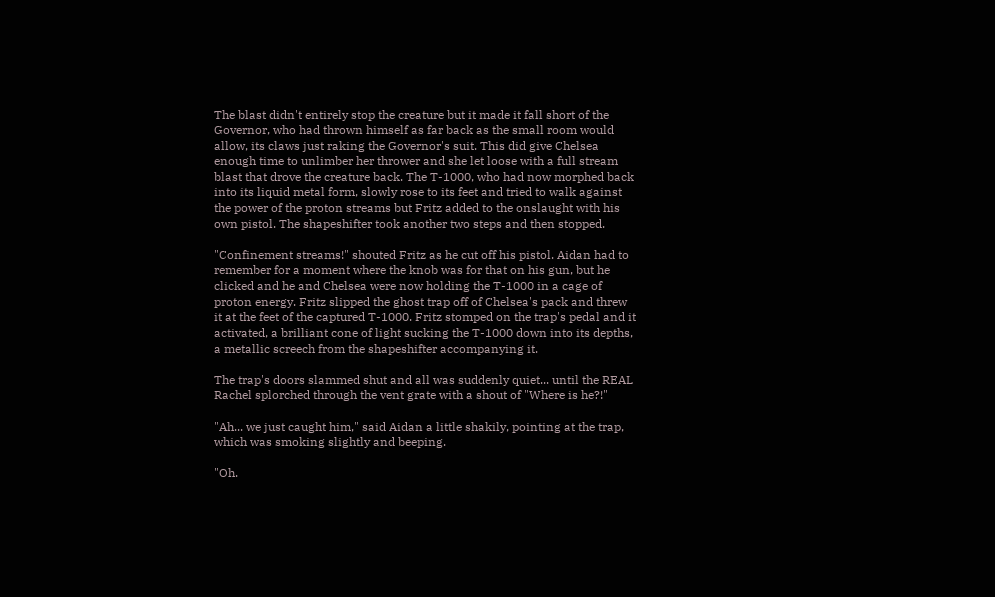The blast didn't entirely stop the creature but it made it fall short of the Governor, who had thrown himself as far back as the small room would allow, its claws just raking the Governor's suit. This did give Chelsea enough time to unlimber her thrower and she let loose with a full stream blast that drove the creature back. The T-1000, who had now morphed back into its liquid metal form, slowly rose to its feet and tried to walk against the power of the proton streams but Fritz added to the onslaught with his own pistol. The shapeshifter took another two steps and then stopped.

"Confinement streams!" shouted Fritz as he cut off his pistol. Aidan had to remember for a moment where the knob was for that on his gun, but he clicked and he and Chelsea were now holding the T-1000 in a cage of proton energy. Fritz slipped the ghost trap off of Chelsea's pack and threw it at the feet of the captured T-1000. Fritz stomped on the trap's pedal and it activated, a brilliant cone of light sucking the T-1000 down into its depths, a metallic screech from the shapeshifter accompanying it.

The trap's doors slammed shut and all was suddenly quiet... until the REAL Rachel splorched through the vent grate with a shout of "Where is he?!"

"Ah... we just caught him," said Aidan a little shakily, pointing at the trap, which was smoking slightly and beeping.

"Oh.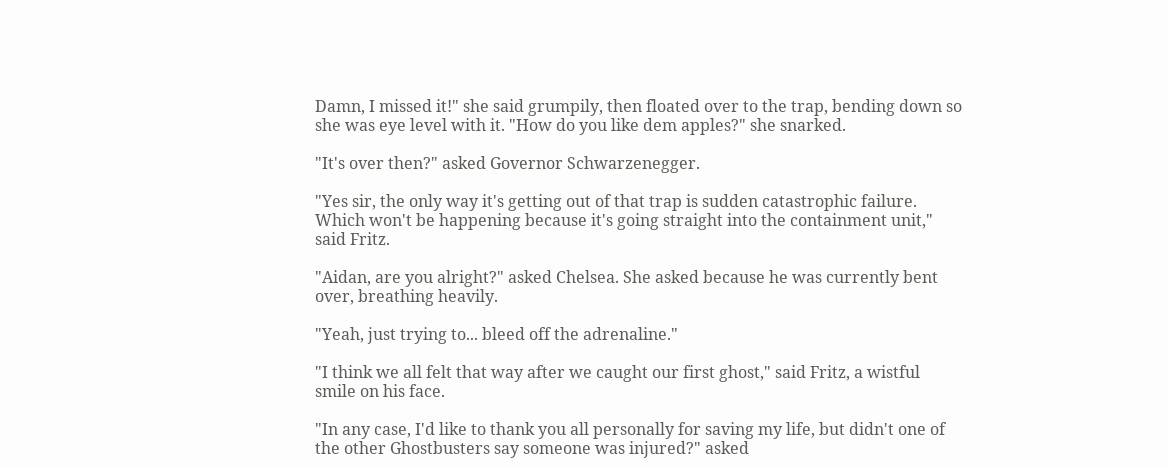Damn, I missed it!" she said grumpily, then floated over to the trap, bending down so she was eye level with it. "How do you like dem apples?" she snarked.

"It's over then?" asked Governor Schwarzenegger.

"Yes sir, the only way it's getting out of that trap is sudden catastrophic failure. Which won't be happening because it's going straight into the containment unit," said Fritz.

"Aidan, are you alright?" asked Chelsea. She asked because he was currently bent over, breathing heavily.

"Yeah, just trying to... bleed off the adrenaline."

"I think we all felt that way after we caught our first ghost," said Fritz, a wistful smile on his face.

"In any case, I'd like to thank you all personally for saving my life, but didn't one of the other Ghostbusters say someone was injured?" asked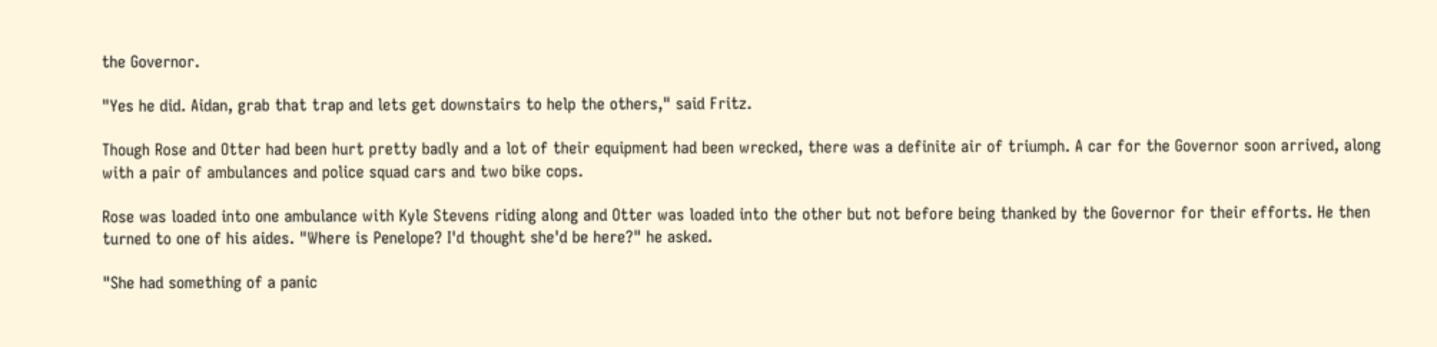the Governor.

"Yes he did. Aidan, grab that trap and lets get downstairs to help the others," said Fritz.

Though Rose and Otter had been hurt pretty badly and a lot of their equipment had been wrecked, there was a definite air of triumph. A car for the Governor soon arrived, along with a pair of ambulances and police squad cars and two bike cops.

Rose was loaded into one ambulance with Kyle Stevens riding along and Otter was loaded into the other but not before being thanked by the Governor for their efforts. He then turned to one of his aides. "Where is Penelope? I'd thought she'd be here?" he asked.

"She had something of a panic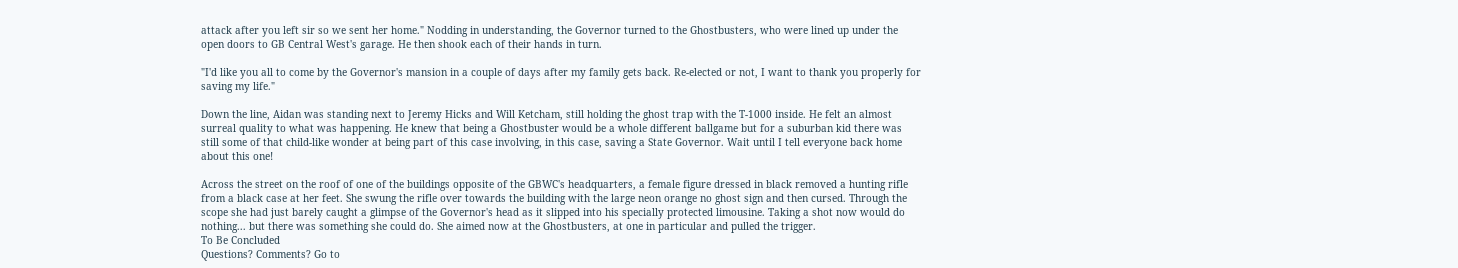attack after you left sir so we sent her home." Nodding in understanding, the Governor turned to the Ghostbusters, who were lined up under the open doors to GB Central West's garage. He then shook each of their hands in turn.

"I'd like you all to come by the Governor's mansion in a couple of days after my family gets back. Re-elected or not, I want to thank you properly for saving my life."

Down the line, Aidan was standing next to Jeremy Hicks and Will Ketcham, still holding the ghost trap with the T-1000 inside. He felt an almost surreal quality to what was happening. He knew that being a Ghostbuster would be a whole different ballgame but for a suburban kid there was still some of that child-like wonder at being part of this case involving, in this case, saving a State Governor. Wait until I tell everyone back home about this one!

Across the street on the roof of one of the buildings opposite of the GBWC's headquarters, a female figure dressed in black removed a hunting rifle from a black case at her feet. She swung the rifle over towards the building with the large neon orange no ghost sign and then cursed. Through the scope she had just barely caught a glimpse of the Governor's head as it slipped into his specially protected limousine. Taking a shot now would do nothing... but there was something she could do. She aimed now at the Ghostbusters, at one in particular and pulled the trigger.
To Be Concluded
Questions? Comments? Go to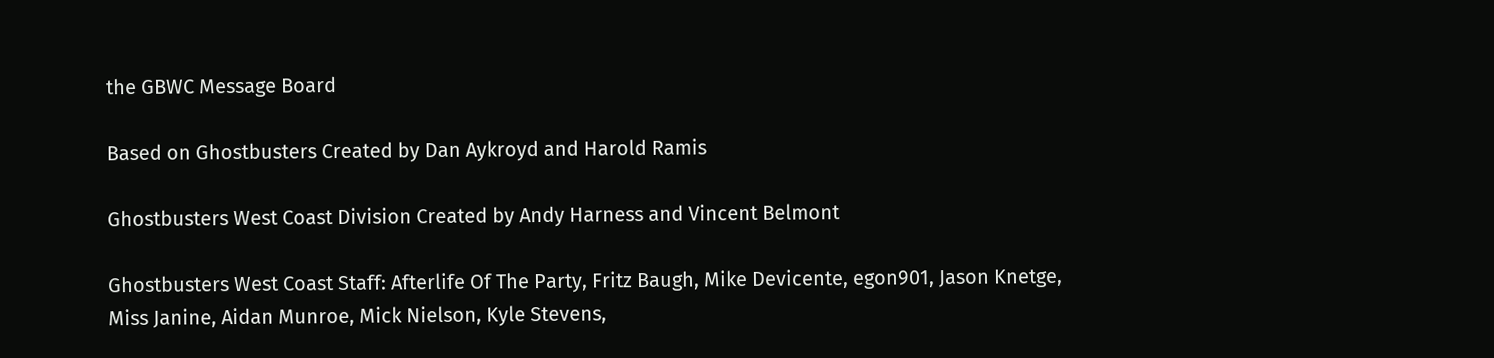the GBWC Message Board

Based on Ghostbusters Created by Dan Aykroyd and Harold Ramis

Ghostbusters West Coast Division Created by Andy Harness and Vincent Belmont

Ghostbusters West Coast Staff: Afterlife Of The Party, Fritz Baugh, Mike Devicente, egon901, Jason Knetge, Miss Janine, Aidan Munroe, Mick Nielson, Kyle Stevens,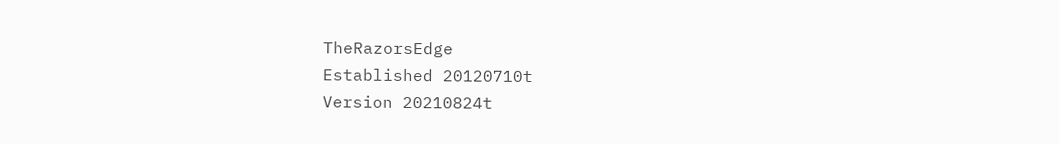TheRazorsEdge
Established 20120710t
Version 20210824t